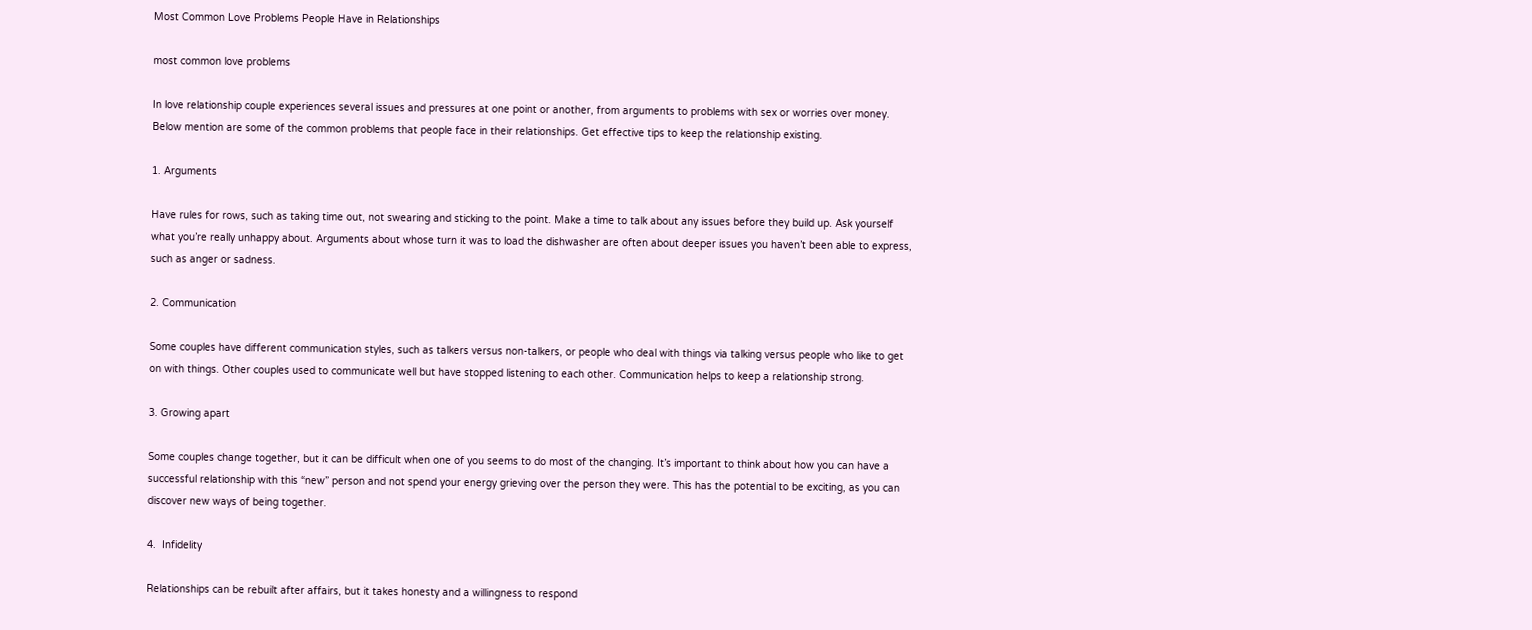Most Common Love Problems People Have in Relationships

most common love problems

In love relationship couple experiences several issues and pressures at one point or another, from arguments to problems with sex or worries over money. Below mention are some of the common problems that people face in their relationships. Get effective tips to keep the relationship existing.

1. Arguments

Have rules for rows, such as taking time out, not swearing and sticking to the point. Make a time to talk about any issues before they build up. Ask yourself what you’re really unhappy about. Arguments about whose turn it was to load the dishwasher are often about deeper issues you haven’t been able to express, such as anger or sadness.

2. Communication

Some couples have different communication styles, such as talkers versus non-talkers, or people who deal with things via talking versus people who like to get on with things. Other couples used to communicate well but have stopped listening to each other. Communication helps to keep a relationship strong.

3. Growing apart

Some couples change together, but it can be difficult when one of you seems to do most of the changing. It’s important to think about how you can have a successful relationship with this “new” person and not spend your energy grieving over the person they were. This has the potential to be exciting, as you can discover new ways of being together.

4.  Infidelity

Relationships can be rebuilt after affairs, but it takes honesty and a willingness to respond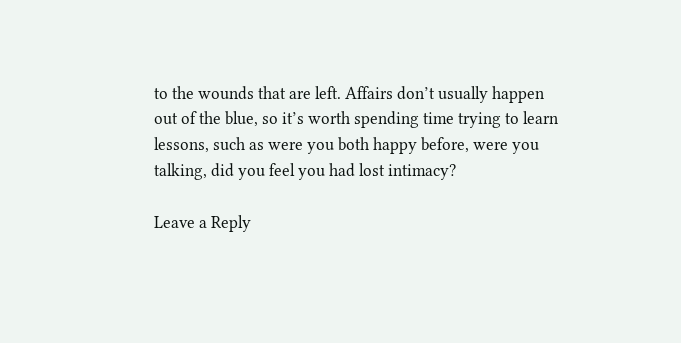to the wounds that are left. Affairs don’t usually happen out of the blue, so it’s worth spending time trying to learn lessons, such as were you both happy before, were you talking, did you feel you had lost intimacy?

Leave a Reply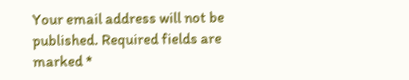Your email address will not be published. Required fields are marked *